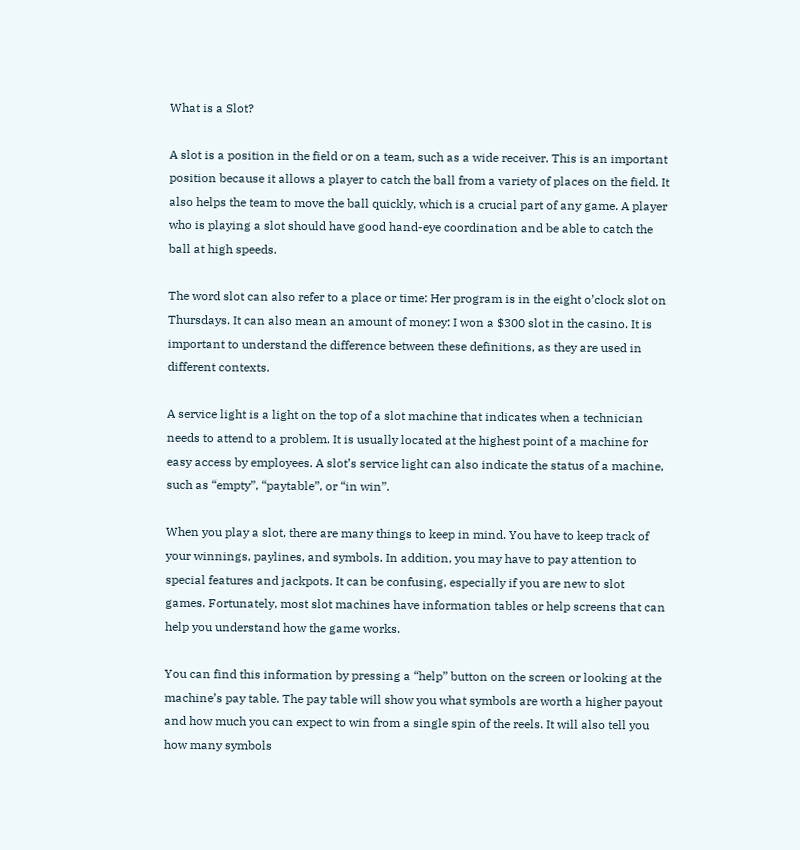What is a Slot?

A slot is a position in the field or on a team, such as a wide receiver. This is an important position because it allows a player to catch the ball from a variety of places on the field. It also helps the team to move the ball quickly, which is a crucial part of any game. A player who is playing a slot should have good hand-eye coordination and be able to catch the ball at high speeds.

The word slot can also refer to a place or time: Her program is in the eight o’clock slot on Thursdays. It can also mean an amount of money: I won a $300 slot in the casino. It is important to understand the difference between these definitions, as they are used in different contexts.

A service light is a light on the top of a slot machine that indicates when a technician needs to attend to a problem. It is usually located at the highest point of a machine for easy access by employees. A slot’s service light can also indicate the status of a machine, such as “empty”, “paytable”, or “in win”.

When you play a slot, there are many things to keep in mind. You have to keep track of your winnings, paylines, and symbols. In addition, you may have to pay attention to special features and jackpots. It can be confusing, especially if you are new to slot games. Fortunately, most slot machines have information tables or help screens that can help you understand how the game works.

You can find this information by pressing a “help” button on the screen or looking at the machine’s pay table. The pay table will show you what symbols are worth a higher payout and how much you can expect to win from a single spin of the reels. It will also tell you how many symbols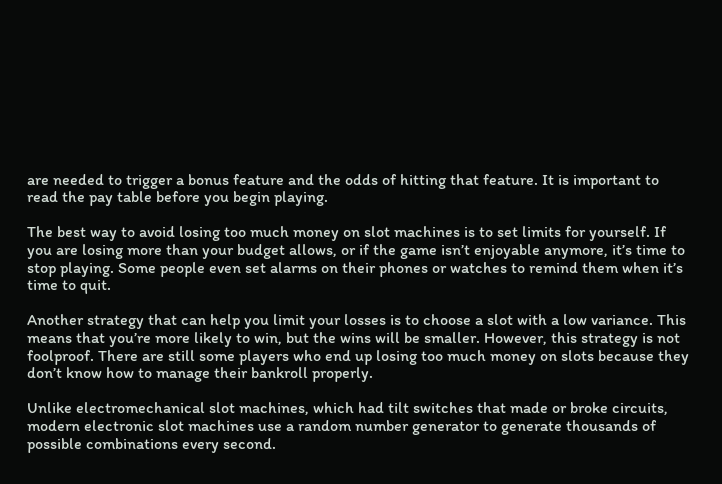are needed to trigger a bonus feature and the odds of hitting that feature. It is important to read the pay table before you begin playing.

The best way to avoid losing too much money on slot machines is to set limits for yourself. If you are losing more than your budget allows, or if the game isn’t enjoyable anymore, it’s time to stop playing. Some people even set alarms on their phones or watches to remind them when it’s time to quit.

Another strategy that can help you limit your losses is to choose a slot with a low variance. This means that you’re more likely to win, but the wins will be smaller. However, this strategy is not foolproof. There are still some players who end up losing too much money on slots because they don’t know how to manage their bankroll properly.

Unlike electromechanical slot machines, which had tilt switches that made or broke circuits, modern electronic slot machines use a random number generator to generate thousands of possible combinations every second.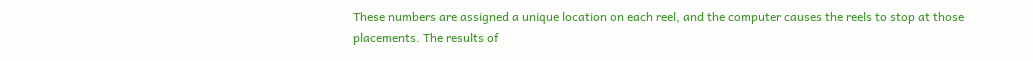These numbers are assigned a unique location on each reel, and the computer causes the reels to stop at those placements. The results of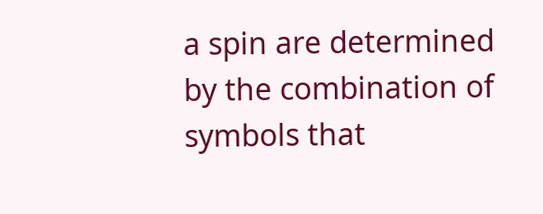a spin are determined by the combination of symbols that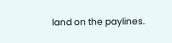land on the paylines.